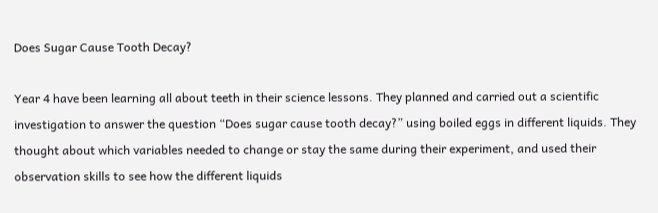Does Sugar Cause Tooth Decay?

Year 4 have been learning all about teeth in their science lessons. They planned and carried out a scientific investigation to answer the question “Does sugar cause tooth decay?” using boiled eggs in different liquids. They thought about which variables needed to change or stay the same during their experiment, and used their observation skills to see how the different liquids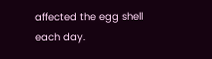affected the egg shell each day.